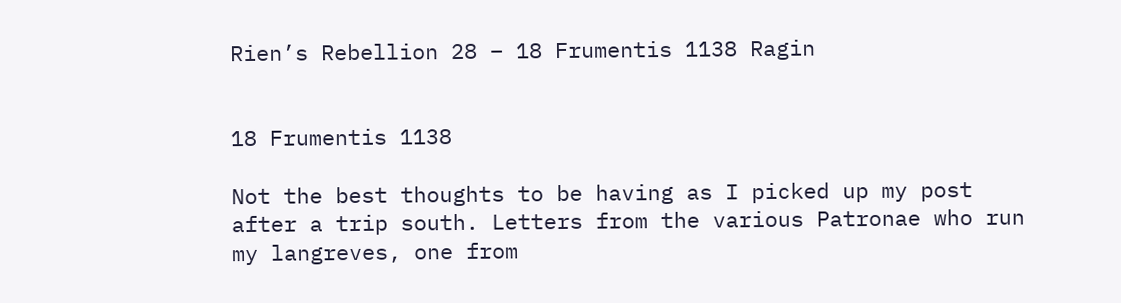Rien’s Rebellion 28 – 18 Frumentis 1138 Ragin


18 Frumentis 1138

Not the best thoughts to be having as I picked up my post after a trip south. Letters from the various Patronae who run my langreves, one from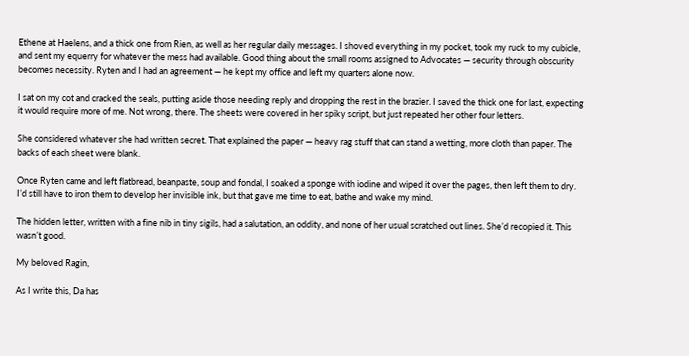Ethene at Haelens, and a thick one from Rien, as well as her regular daily messages. I shoved everything in my pocket, took my ruck to my cubicle, and sent my equerry for whatever the mess had available. Good thing about the small rooms assigned to Advocates — security through obscurity becomes necessity. Ryten and I had an agreement — he kept my office and left my quarters alone now.

I sat on my cot and cracked the seals, putting aside those needing reply and dropping the rest in the brazier. I saved the thick one for last, expecting it would require more of me. Not wrong, there. The sheets were covered in her spiky script, but just repeated her other four letters.

She considered whatever she had written secret. That explained the paper — heavy rag stuff that can stand a wetting, more cloth than paper. The backs of each sheet were blank.

Once Ryten came and left flatbread, beanpaste, soup and fondal, I soaked a sponge with iodine and wiped it over the pages, then left them to dry. I’d still have to iron them to develop her invisible ink, but that gave me time to eat, bathe and wake my mind.

The hidden letter, written with a fine nib in tiny sigils, had a salutation, an oddity, and none of her usual scratched out lines. She’d recopied it. This wasn’t good.

My beloved Ragin,

As I write this, Da has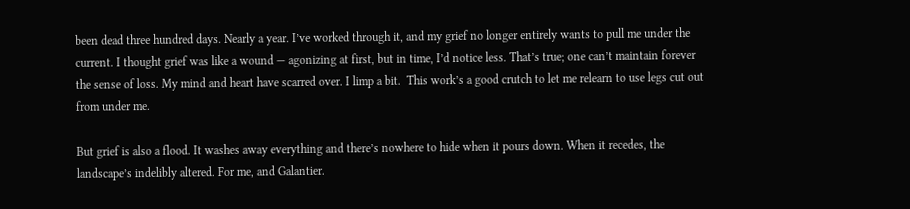been dead three hundred days. Nearly a year. I’ve worked through it, and my grief no longer entirely wants to pull me under the current. I thought grief was like a wound — agonizing at first, but in time, I’d notice less. That’s true; one can’t maintain forever the sense of loss. My mind and heart have scarred over. I limp a bit.  This work’s a good crutch to let me relearn to use legs cut out from under me.

But grief is also a flood. It washes away everything and there’s nowhere to hide when it pours down. When it recedes, the landscape’s indelibly altered. For me, and Galantier.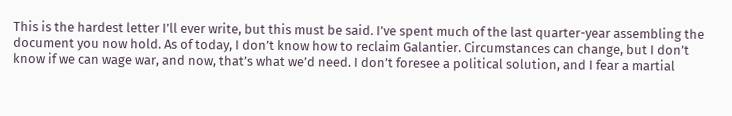This is the hardest letter I’ll ever write, but this must be said. I’ve spent much of the last quarter-year assembling the document you now hold. As of today, I don’t know how to reclaim Galantier. Circumstances can change, but I don’t know if we can wage war, and now, that’s what we’d need. I don’t foresee a political solution, and I fear a martial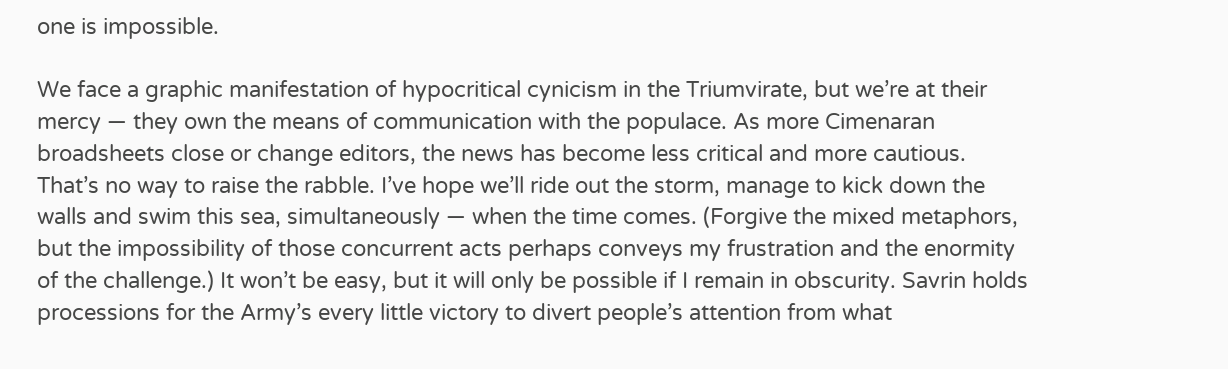one is impossible.

We face a graphic manifestation of hypocritical cynicism in the Triumvirate, but we’re at their mercy — they own the means of communication with the populace. As more Cimenaran broadsheets close or change editors, the news has become less critical and more cautious. That’s no way to raise the rabble. I’ve hope we’ll ride out the storm, manage to kick down the walls and swim this sea, simultaneously — when the time comes. (Forgive the mixed metaphors, but the impossibility of those concurrent acts perhaps conveys my frustration and the enormity of the challenge.) It won’t be easy, but it will only be possible if I remain in obscurity. Savrin holds processions for the Army’s every little victory to divert people’s attention from what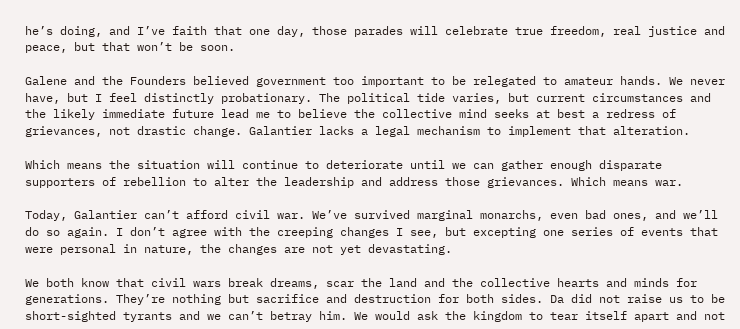he’s doing, and I’ve faith that one day, those parades will celebrate true freedom, real justice and peace, but that won’t be soon.

Galene and the Founders believed government too important to be relegated to amateur hands. We never have, but I feel distinctly probationary. The political tide varies, but current circumstances and the likely immediate future lead me to believe the collective mind seeks at best a redress of grievances, not drastic change. Galantier lacks a legal mechanism to implement that alteration.

Which means the situation will continue to deteriorate until we can gather enough disparate supporters of rebellion to alter the leadership and address those grievances. Which means war.

Today, Galantier can’t afford civil war. We’ve survived marginal monarchs, even bad ones, and we’ll do so again. I don’t agree with the creeping changes I see, but excepting one series of events that were personal in nature, the changes are not yet devastating.

We both know that civil wars break dreams, scar the land and the collective hearts and minds for generations. They’re nothing but sacrifice and destruction for both sides. Da did not raise us to be  short-sighted tyrants and we can’t betray him. We would ask the kingdom to tear itself apart and not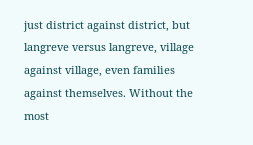just district against district, but langreve versus langreve, village against village, even families against themselves. Without the most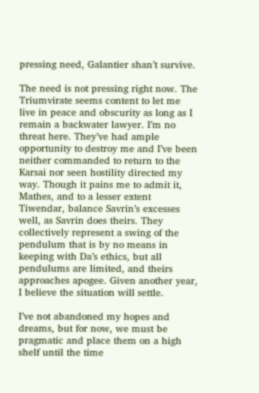pressing need, Galantier shan’t survive.

The need is not pressing right now. The Triumvirate seems content to let me live in peace and obscurity as long as I remain a backwater lawyer. I’m no threat here. They’ve had ample opportunity to destroy me and I’ve been neither commanded to return to the Karsai nor seen hostility directed my way. Though it pains me to admit it, Mathes, and to a lesser extent Tiwendar, balance Savrin’s excesses well, as Savrin does theirs. They collectively represent a swing of the pendulum that is by no means in keeping with Da’s ethics, but all pendulums are limited, and theirs approaches apogee. Given another year, I believe the situation will settle.

I’ve not abandoned my hopes and dreams, but for now, we must be pragmatic and place them on a high shelf until the time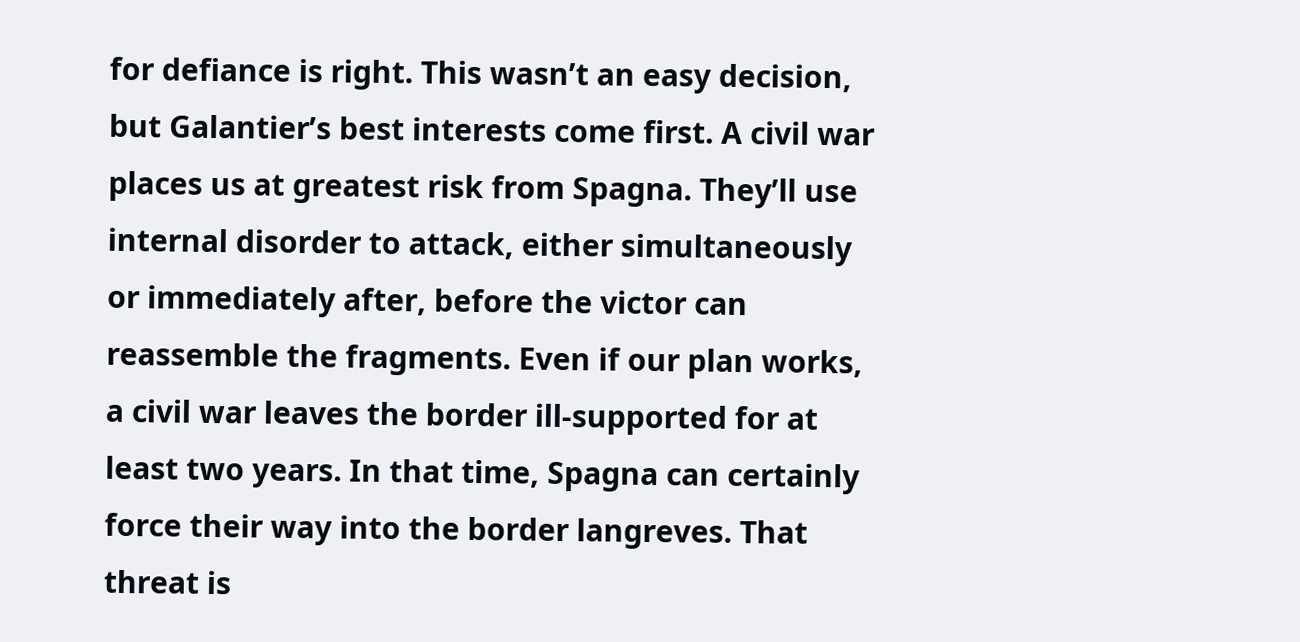for defiance is right. This wasn’t an easy decision, but Galantier’s best interests come first. A civil war places us at greatest risk from Spagna. They’ll use internal disorder to attack, either simultaneously or immediately after, before the victor can reassemble the fragments. Even if our plan works, a civil war leaves the border ill-supported for at least two years. In that time, Spagna can certainly force their way into the border langreves. That threat is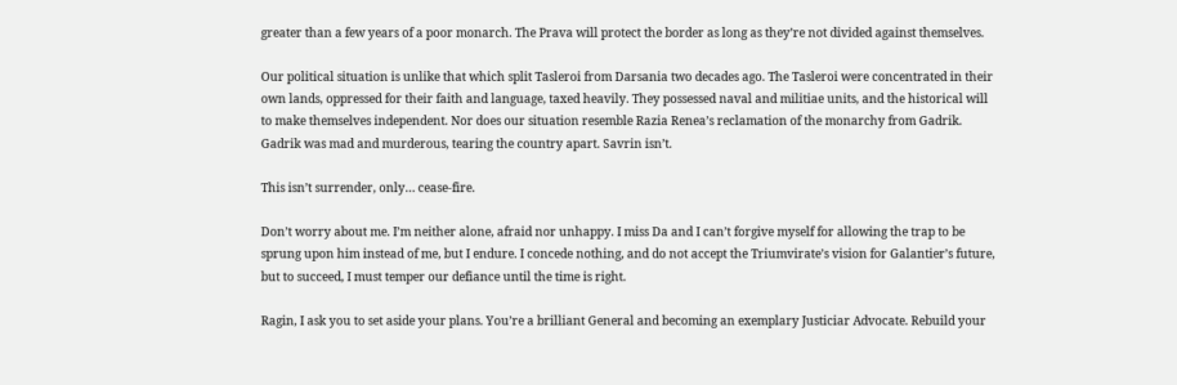greater than a few years of a poor monarch. The Prava will protect the border as long as they’re not divided against themselves.

Our political situation is unlike that which split Tasleroi from Darsania two decades ago. The Tasleroi were concentrated in their own lands, oppressed for their faith and language, taxed heavily. They possessed naval and militiae units, and the historical will to make themselves independent. Nor does our situation resemble Razia Renea’s reclamation of the monarchy from Gadrik. Gadrik was mad and murderous, tearing the country apart. Savrin isn’t.

This isn’t surrender, only… cease-fire.

Don’t worry about me. I’m neither alone, afraid nor unhappy. I miss Da and I can’t forgive myself for allowing the trap to be sprung upon him instead of me, but I endure. I concede nothing, and do not accept the Triumvirate’s vision for Galantier’s future, but to succeed, I must temper our defiance until the time is right.

Ragin, I ask you to set aside your plans. You’re a brilliant General and becoming an exemplary Justiciar Advocate. Rebuild your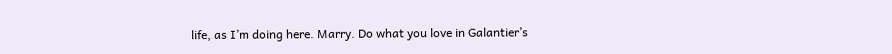life, as I’m doing here. Marry. Do what you love in Galantier’s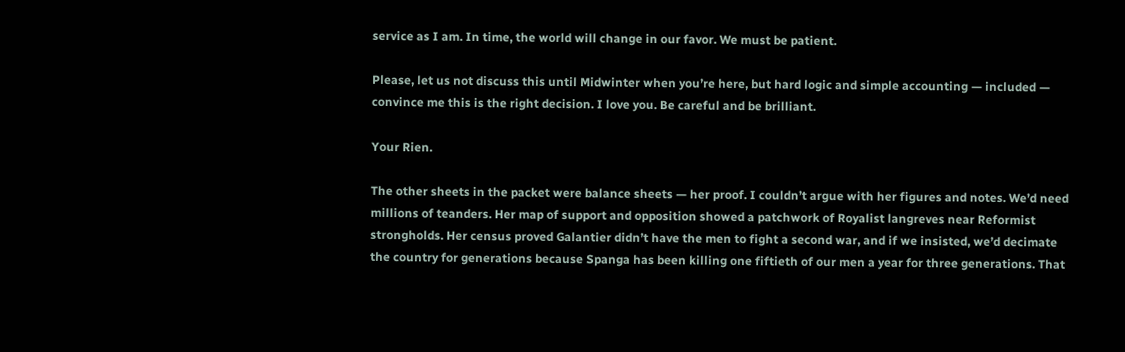service as I am. In time, the world will change in our favor. We must be patient.

Please, let us not discuss this until Midwinter when you’re here, but hard logic and simple accounting — included — convince me this is the right decision. I love you. Be careful and be brilliant.

Your Rien.

The other sheets in the packet were balance sheets — her proof. I couldn’t argue with her figures and notes. We’d need millions of teanders. Her map of support and opposition showed a patchwork of Royalist langreves near Reformist strongholds. Her census proved Galantier didn’t have the men to fight a second war, and if we insisted, we’d decimate the country for generations because Spanga has been killing one fiftieth of our men a year for three generations. That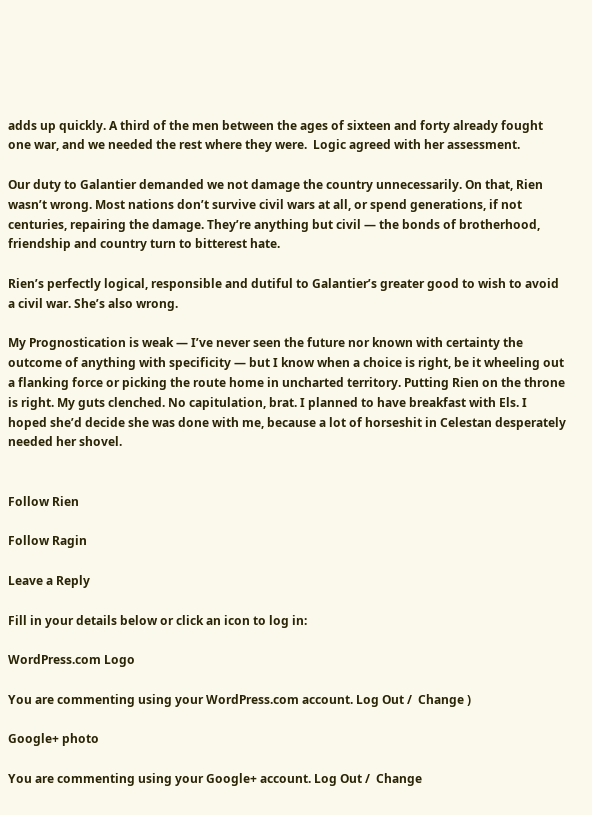adds up quickly. A third of the men between the ages of sixteen and forty already fought one war, and we needed the rest where they were.  Logic agreed with her assessment.

Our duty to Galantier demanded we not damage the country unnecessarily. On that, Rien wasn’t wrong. Most nations don’t survive civil wars at all, or spend generations, if not centuries, repairing the damage. They’re anything but civil — the bonds of brotherhood, friendship and country turn to bitterest hate.

Rien’s perfectly logical, responsible and dutiful to Galantier’s greater good to wish to avoid a civil war. She’s also wrong.

My Prognostication is weak — I’ve never seen the future nor known with certainty the outcome of anything with specificity — but I know when a choice is right, be it wheeling out a flanking force or picking the route home in uncharted territory. Putting Rien on the throne is right. My guts clenched. No capitulation, brat. I planned to have breakfast with Els. I hoped she’d decide she was done with me, because a lot of horseshit in Celestan desperately needed her shovel.


Follow Rien

Follow Ragin

Leave a Reply

Fill in your details below or click an icon to log in:

WordPress.com Logo

You are commenting using your WordPress.com account. Log Out /  Change )

Google+ photo

You are commenting using your Google+ account. Log Out /  Change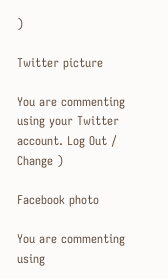)

Twitter picture

You are commenting using your Twitter account. Log Out /  Change )

Facebook photo

You are commenting using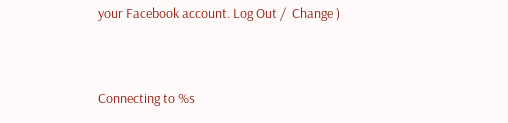your Facebook account. Log Out /  Change )


Connecting to %s